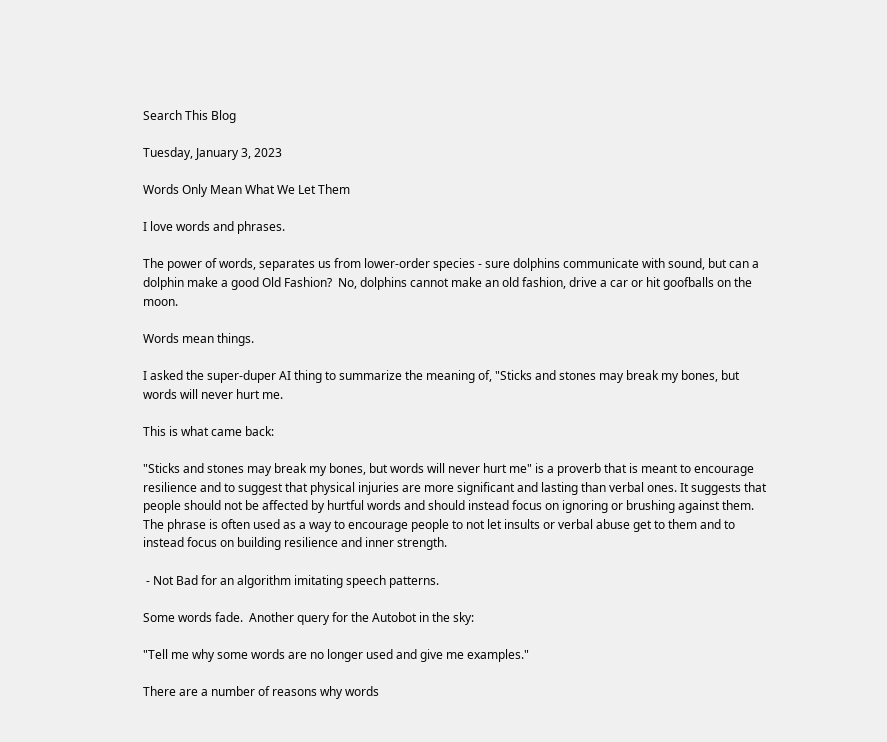Search This Blog

Tuesday, January 3, 2023

Words Only Mean What We Let Them

I love words and phrases.

The power of words, separates us from lower-order species - sure dolphins communicate with sound, but can a dolphin make a good Old Fashion?  No, dolphins cannot make an old fashion, drive a car or hit goofballs on the moon.

Words mean things.

I asked the super-duper AI thing to summarize the meaning of, "Sticks and stones may break my bones, but words will never hurt me.

This is what came back:

"Sticks and stones may break my bones, but words will never hurt me" is a proverb that is meant to encourage resilience and to suggest that physical injuries are more significant and lasting than verbal ones. It suggests that people should not be affected by hurtful words and should instead focus on ignoring or brushing against them. The phrase is often used as a way to encourage people to not let insults or verbal abuse get to them and to instead focus on building resilience and inner strength.

 - Not Bad for an algorithm imitating speech patterns.

Some words fade.  Another query for the Autobot in the sky:

"Tell me why some words are no longer used and give me examples."

There are a number of reasons why words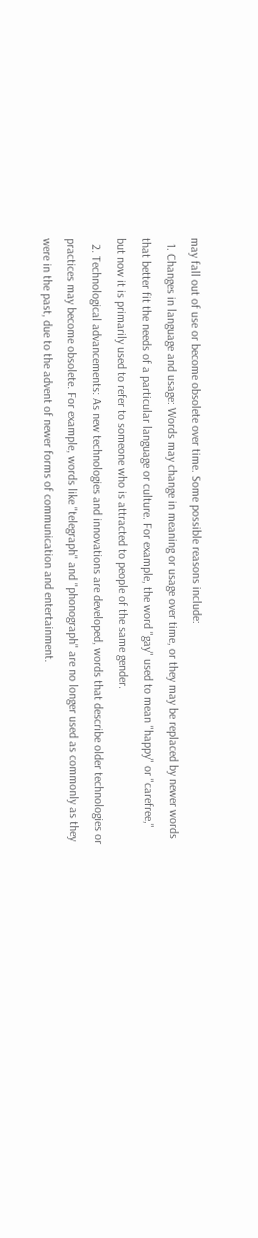may fall out of use or become obsolete over time. Some possible reasons include:
  1. Changes in language and usage: Words may change in meaning or usage over time, or they may be replaced by newer words that better fit the needs of a particular language or culture. For example, the word "gay" used to mean "happy" or "carefree," but now it is primarily used to refer to someone who is attracted to people of the same gender.
  2. Technological advancements: As new technologies and innovations are developed, words that describe older technologies or practices may become obsolete. For example, words like "telegraph" and "phonograph" are no longer used as commonly as they were in the past, due to the advent of newer forms of communication and entertainment.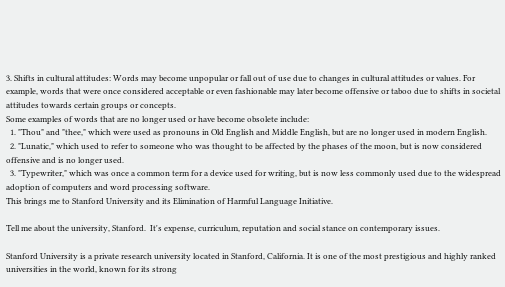3. Shifts in cultural attitudes: Words may become unpopular or fall out of use due to changes in cultural attitudes or values. For example, words that were once considered acceptable or even fashionable may later become offensive or taboo due to shifts in societal attitudes towards certain groups or concepts.
Some examples of words that are no longer used or have become obsolete include:
  1. "Thou" and "thee," which were used as pronouns in Old English and Middle English, but are no longer used in modern English.
  2. "Lunatic," which used to refer to someone who was thought to be affected by the phases of the moon, but is now considered offensive and is no longer used.
  3. "Typewriter," which was once a common term for a device used for writing, but is now less commonly used due to the widespread adoption of computers and word processing software.
This brings me to Stanford University and its Elimination of Harmful Language Initiative.

Tell me about the university, Stanford.  It's expense, curriculum, reputation and social stance on contemporary issues.

Stanford University is a private research university located in Stanford, California. It is one of the most prestigious and highly ranked universities in the world, known for its strong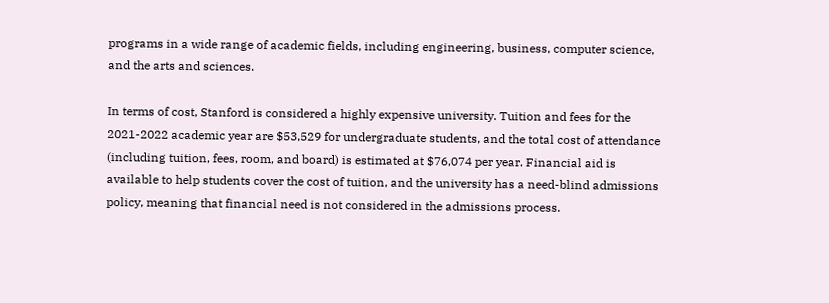programs in a wide range of academic fields, including engineering, business, computer science, and the arts and sciences.

In terms of cost, Stanford is considered a highly expensive university. Tuition and fees for the 2021-2022 academic year are $53,529 for undergraduate students, and the total cost of attendance (including tuition, fees, room, and board) is estimated at $76,074 per year. Financial aid is available to help students cover the cost of tuition, and the university has a need-blind admissions policy, meaning that financial need is not considered in the admissions process.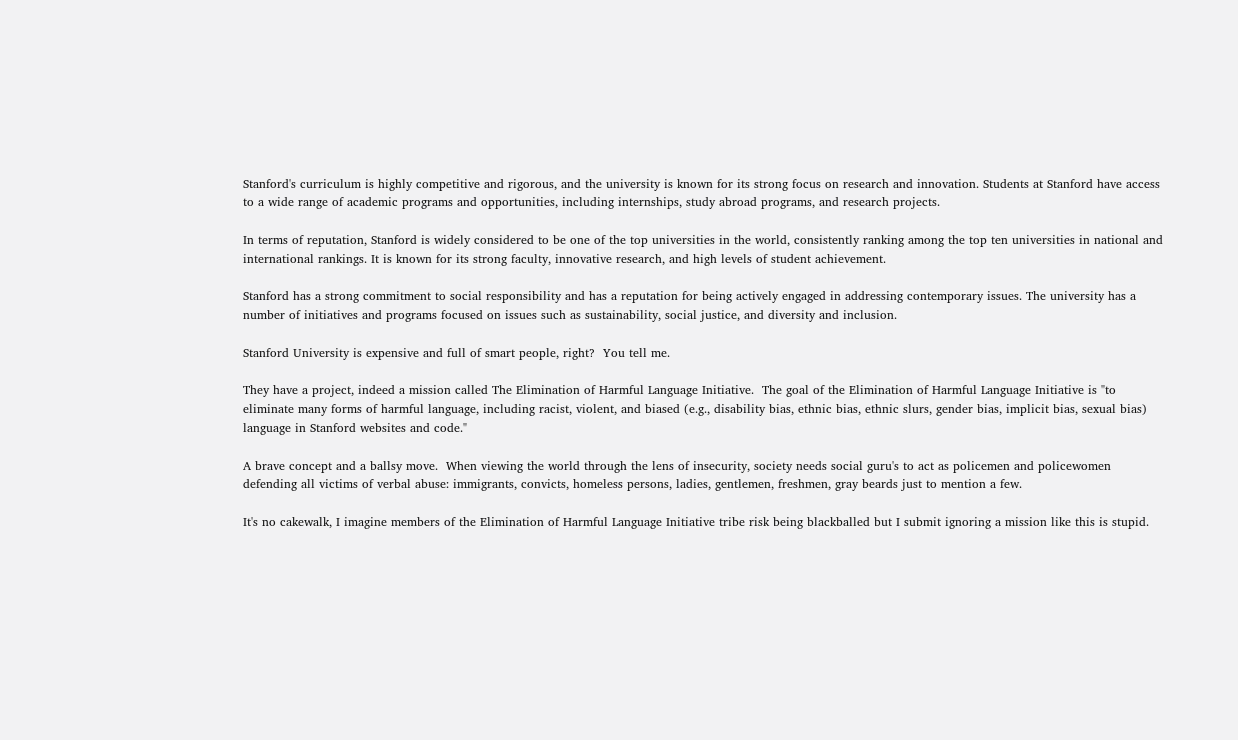Stanford's curriculum is highly competitive and rigorous, and the university is known for its strong focus on research and innovation. Students at Stanford have access to a wide range of academic programs and opportunities, including internships, study abroad programs, and research projects.

In terms of reputation, Stanford is widely considered to be one of the top universities in the world, consistently ranking among the top ten universities in national and international rankings. It is known for its strong faculty, innovative research, and high levels of student achievement.

Stanford has a strong commitment to social responsibility and has a reputation for being actively engaged in addressing contemporary issues. The university has a number of initiatives and programs focused on issues such as sustainability, social justice, and diversity and inclusion.

Stanford University is expensive and full of smart people, right?  You tell me.

They have a project, indeed a mission called The Elimination of Harmful Language Initiative.  The goal of the Elimination of Harmful Language Initiative is "to eliminate many forms of harmful language, including racist, violent, and biased (e.g., disability bias, ethnic bias, ethnic slurs, gender bias, implicit bias, sexual bias) language in Stanford websites and code."

A brave concept and a ballsy move.  When viewing the world through the lens of insecurity, society needs social guru's to act as policemen and policewomen defending all victims of verbal abuse: immigrants, convicts, homeless persons, ladies, gentlemen, freshmen, gray beards just to mention a few.

It's no cakewalk, I imagine members of the Elimination of Harmful Language Initiative tribe risk being blackballed but I submit ignoring a mission like this is stupid.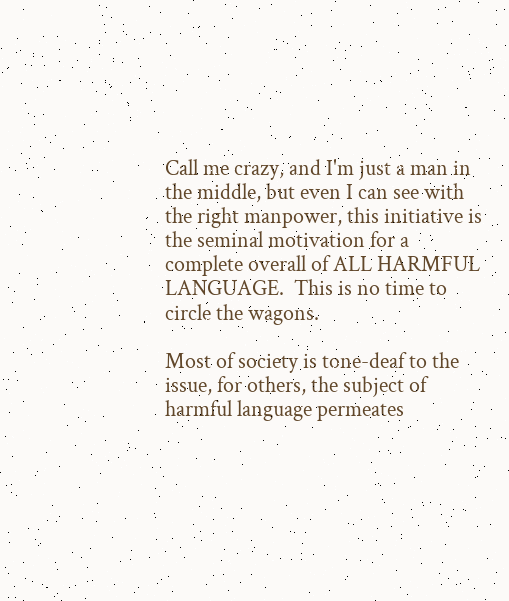Call me crazy, and I'm just a man in the middle, but even I can see with the right manpower, this initiative is the seminal motivation for a complete overall of ALL HARMFUL LANGUAGE.  This is no time to circle the wagons.

Most of society is tone-deaf to the issue, for others, the subject of harmful language permeates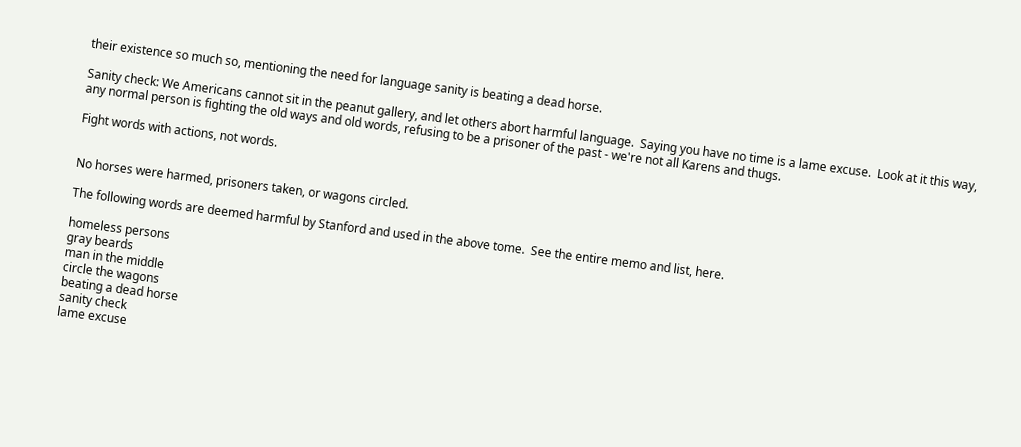their existence so much so, mentioning the need for language sanity is beating a dead horse.

Sanity check: We Americans cannot sit in the peanut gallery, and let others abort harmful language.  Saying you have no time is a lame excuse.  Look at it this way, any normal person is fighting the old ways and old words, refusing to be a prisoner of the past - we're not all Karens and thugs.

Fight words with actions, not words.


No horses were harmed, prisoners taken, or wagons circled.

The following words are deemed harmful by Stanford and used in the above tome.  See the entire memo and list, here.

homeless persons
gray beards
man in the middle
circle the wagons
beating a dead horse
sanity check
lame excuse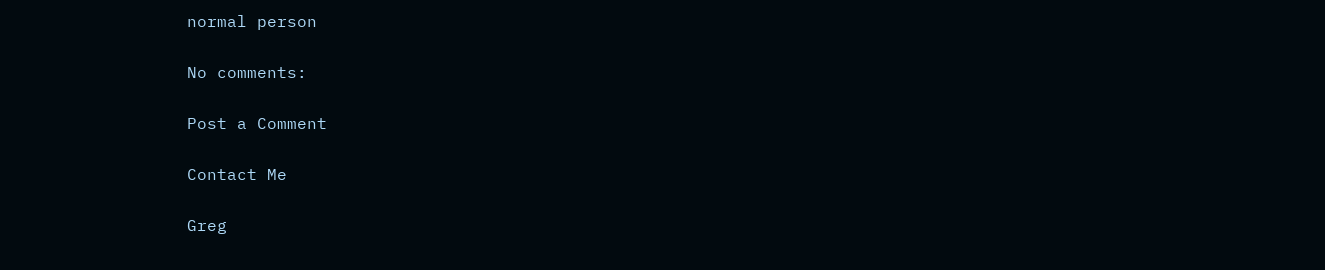normal person

No comments:

Post a Comment

Contact Me

Greg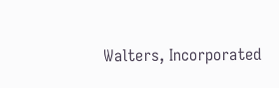Walters, Incorporated